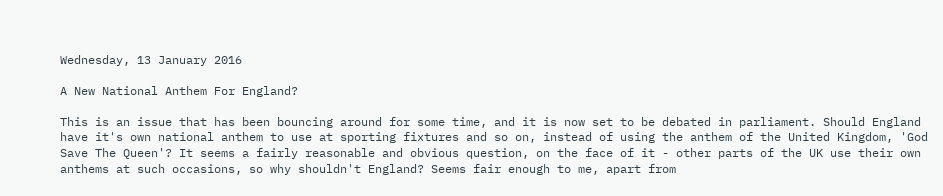Wednesday, 13 January 2016

A New National Anthem For England?

This is an issue that has been bouncing around for some time, and it is now set to be debated in parliament. Should England have it's own national anthem to use at sporting fixtures and so on, instead of using the anthem of the United Kingdom, 'God Save The Queen'? It seems a fairly reasonable and obvious question, on the face of it - other parts of the UK use their own anthems at such occasions, so why shouldn't England? Seems fair enough to me, apart from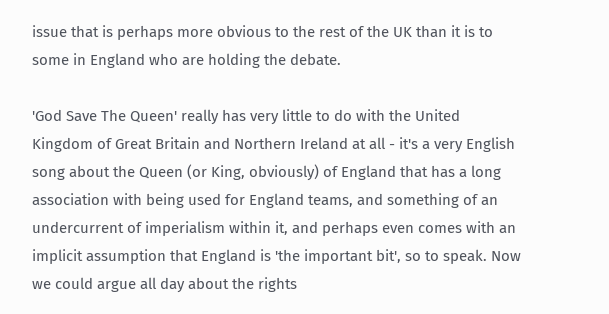issue that is perhaps more obvious to the rest of the UK than it is to some in England who are holding the debate.

'God Save The Queen' really has very little to do with the United Kingdom of Great Britain and Northern Ireland at all - it's a very English song about the Queen (or King, obviously) of England that has a long association with being used for England teams, and something of an undercurrent of imperialism within it, and perhaps even comes with an implicit assumption that England is 'the important bit', so to speak. Now we could argue all day about the rights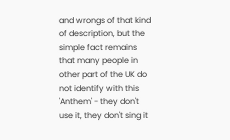and wrongs of that kind of description, but the simple fact remains that many people in other part of the UK do not identify with this 'Anthem' - they don't use it, they don't sing it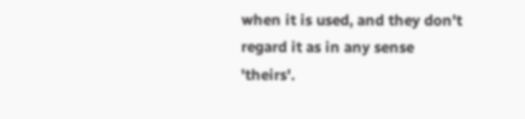when it is used, and they don't regard it as in any sense 'theirs'.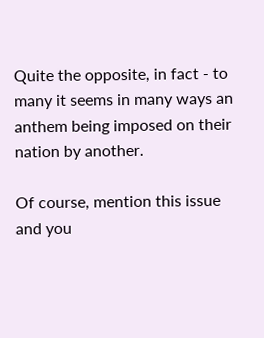Quite the opposite, in fact - to many it seems in many ways an anthem being imposed on their nation by another.

Of course, mention this issue and you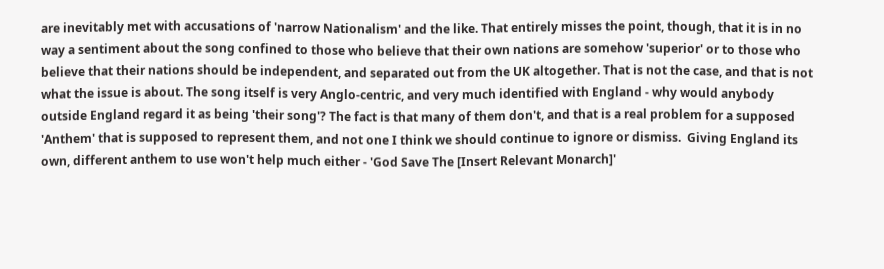are inevitably met with accusations of 'narrow Nationalism' and the like. That entirely misses the point, though, that it is in no way a sentiment about the song confined to those who believe that their own nations are somehow 'superior' or to those who believe that their nations should be independent, and separated out from the UK altogether. That is not the case, and that is not what the issue is about. The song itself is very Anglo-centric, and very much identified with England - why would anybody outside England regard it as being 'their song'? The fact is that many of them don't, and that is a real problem for a supposed 'Anthem' that is supposed to represent them, and not one I think we should continue to ignore or dismiss.  Giving England its own, different anthem to use won't help much either - 'God Save The [Insert Relevant Monarch]'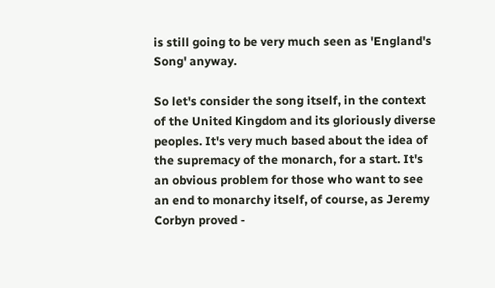is still going to be very much seen as 'England's Song' anyway.

So let's consider the song itself, in the context of the United Kingdom and its gloriously diverse peoples. It's very much based about the idea of the supremacy of the monarch, for a start. It's an obvious problem for those who want to see an end to monarchy itself, of course, as Jeremy Corbyn proved -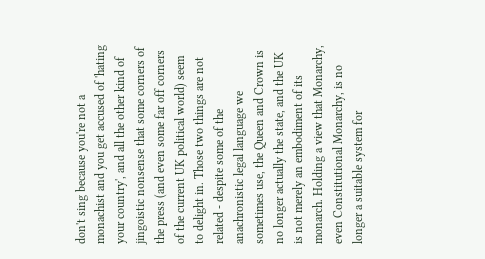don't sing because you're not a monachist and you get accused of 'hating your country', and all the other kind of jingoistic nonsense that some corners of the press (and even some far off corners of the current UK political world) seem to delight in. Those two things are not related - despite some of the anachronistic legal language we sometimes use, the Queen and Crown is no longer actually the state, and the UK is not merely an embodiment of its monarch. Holding a view that Monarchy, even Constitutional Monarchy, is no longer a suitable system for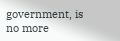government, is no more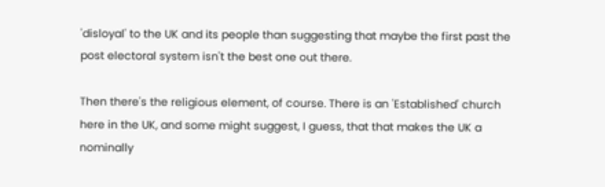'disloyal' to the UK and its people than suggesting that maybe the first past the post electoral system isn't the best one out there.

Then there's the religious element, of course. There is an 'Established' church here in the UK, and some might suggest, I guess, that that makes the UK a nominally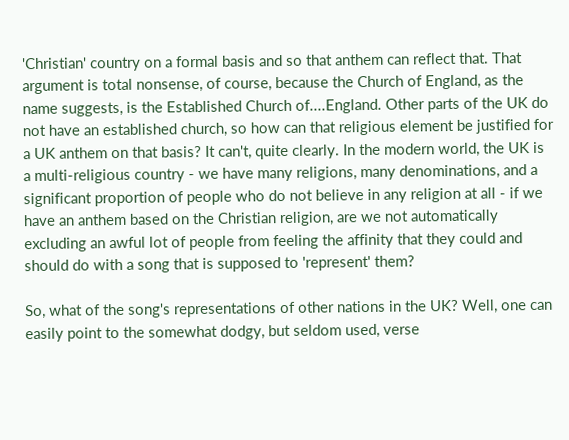'Christian' country on a formal basis and so that anthem can reflect that. That argument is total nonsense, of course, because the Church of England, as the name suggests, is the Established Church of....England. Other parts of the UK do not have an established church, so how can that religious element be justified for a UK anthem on that basis? It can't, quite clearly. In the modern world, the UK is a multi-religious country - we have many religions, many denominations, and a significant proportion of people who do not believe in any religion at all - if we have an anthem based on the Christian religion, are we not automatically excluding an awful lot of people from feeling the affinity that they could and should do with a song that is supposed to 'represent' them?

So, what of the song's representations of other nations in the UK? Well, one can easily point to the somewhat dodgy, but seldom used, verse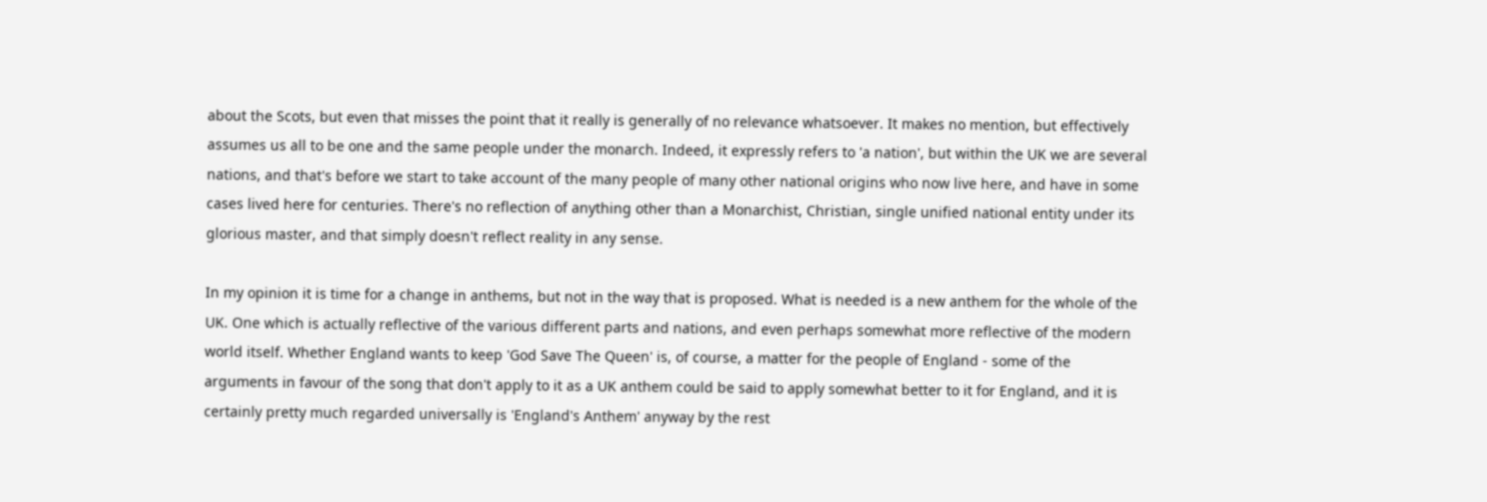about the Scots, but even that misses the point that it really is generally of no relevance whatsoever. It makes no mention, but effectively assumes us all to be one and the same people under the monarch. Indeed, it expressly refers to 'a nation', but within the UK we are several nations, and that's before we start to take account of the many people of many other national origins who now live here, and have in some cases lived here for centuries. There's no reflection of anything other than a Monarchist, Christian, single unified national entity under its glorious master, and that simply doesn't reflect reality in any sense.

In my opinion it is time for a change in anthems, but not in the way that is proposed. What is needed is a new anthem for the whole of the UK. One which is actually reflective of the various different parts and nations, and even perhaps somewhat more reflective of the modern world itself. Whether England wants to keep 'God Save The Queen' is, of course, a matter for the people of England - some of the arguments in favour of the song that don't apply to it as a UK anthem could be said to apply somewhat better to it for England, and it is certainly pretty much regarded universally is 'England's Anthem' anyway by the rest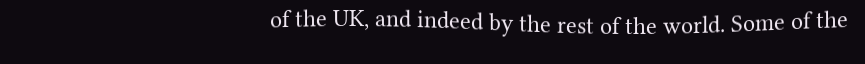of the UK, and indeed by the rest of the world. Some of the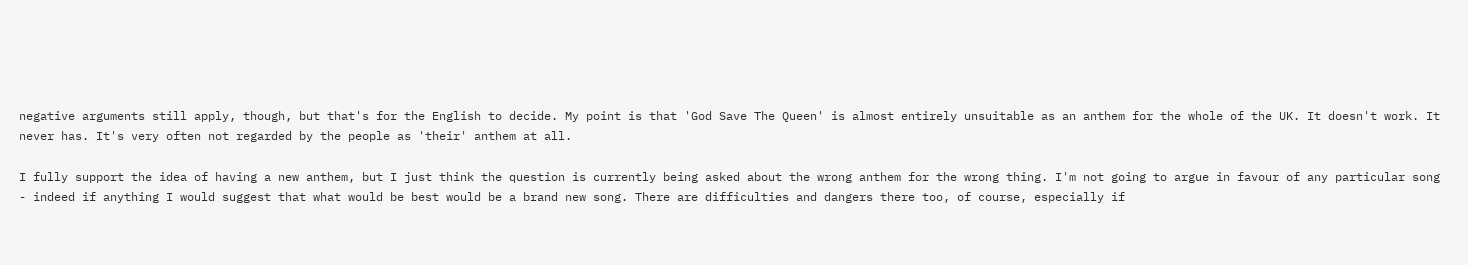negative arguments still apply, though, but that's for the English to decide. My point is that 'God Save The Queen' is almost entirely unsuitable as an anthem for the whole of the UK. It doesn't work. It never has. It's very often not regarded by the people as 'their' anthem at all.

I fully support the idea of having a new anthem, but I just think the question is currently being asked about the wrong anthem for the wrong thing. I'm not going to argue in favour of any particular song - indeed if anything I would suggest that what would be best would be a brand new song. There are difficulties and dangers there too, of course, especially if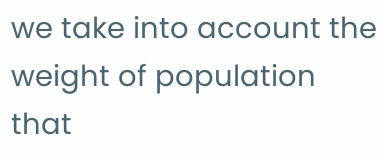we take into account the weight of population that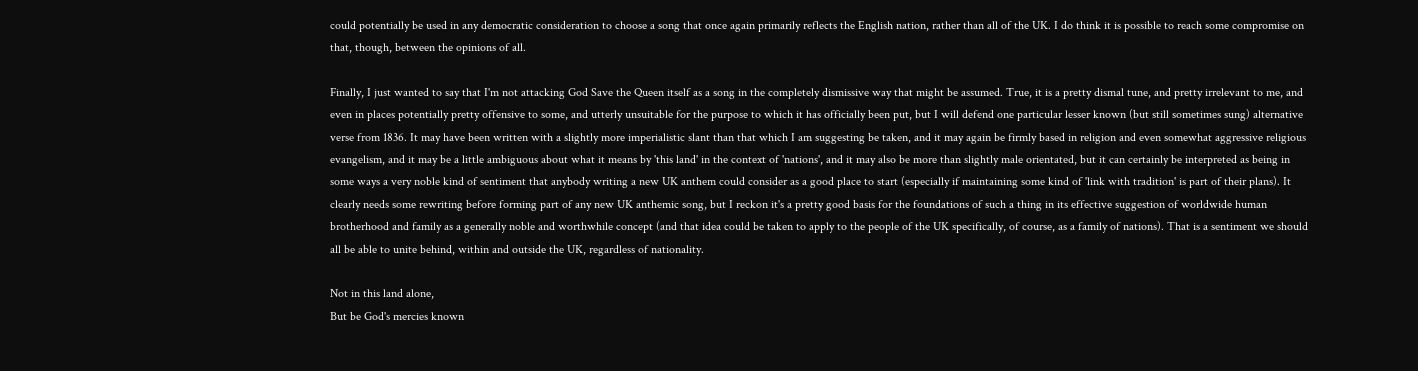could potentially be used in any democratic consideration to choose a song that once again primarily reflects the English nation, rather than all of the UK. I do think it is possible to reach some compromise on that, though, between the opinions of all.

Finally, I just wanted to say that I'm not attacking God Save the Queen itself as a song in the completely dismissive way that might be assumed. True, it is a pretty dismal tune, and pretty irrelevant to me, and even in places potentially pretty offensive to some, and utterly unsuitable for the purpose to which it has officially been put, but I will defend one particular lesser known (but still sometimes sung) alternative verse from 1836. It may have been written with a slightly more imperialistic slant than that which I am suggesting be taken, and it may again be firmly based in religion and even somewhat aggressive religious evangelism, and it may be a little ambiguous about what it means by 'this land' in the context of 'nations', and it may also be more than slightly male orientated, but it can certainly be interpreted as being in some ways a very noble kind of sentiment that anybody writing a new UK anthem could consider as a good place to start (especially if maintaining some kind of 'link with tradition' is part of their plans). It clearly needs some rewriting before forming part of any new UK anthemic song, but I reckon it's a pretty good basis for the foundations of such a thing in its effective suggestion of worldwide human brotherhood and family as a generally noble and worthwhile concept (and that idea could be taken to apply to the people of the UK specifically, of course, as a family of nations). That is a sentiment we should all be able to unite behind, within and outside the UK, regardless of nationality.

Not in this land alone,
But be God's mercies known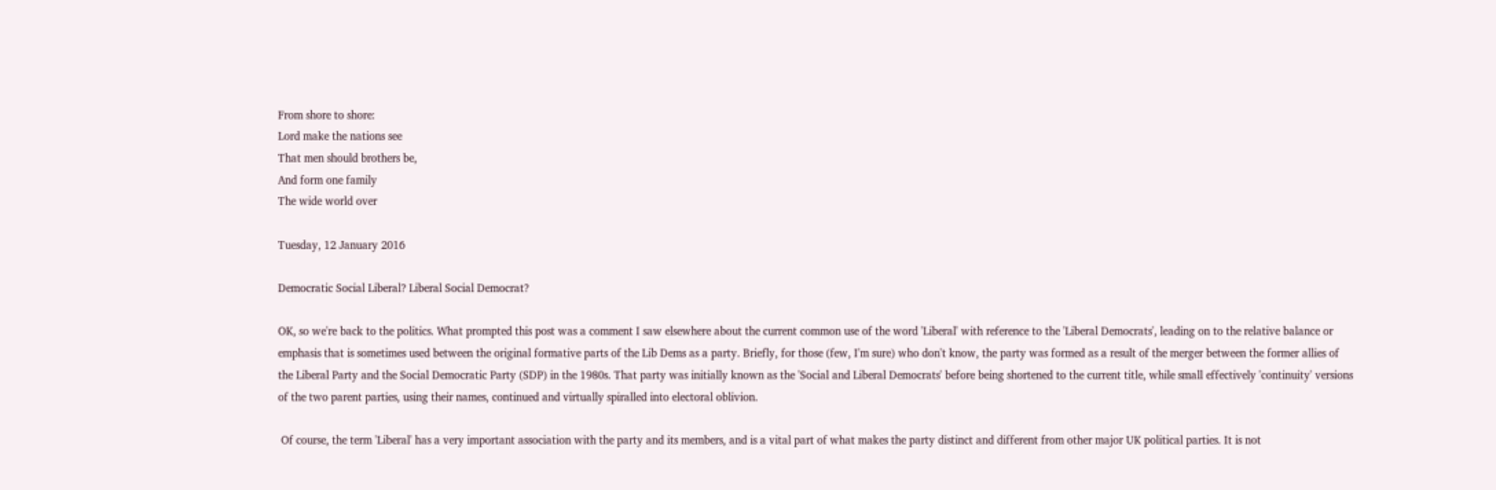From shore to shore:
Lord make the nations see
That men should brothers be,
And form one family
The wide world over

Tuesday, 12 January 2016

Democratic Social Liberal? Liberal Social Democrat?

OK, so we're back to the politics. What prompted this post was a comment I saw elsewhere about the current common use of the word 'Liberal' with reference to the 'Liberal Democrats', leading on to the relative balance or emphasis that is sometimes used between the original formative parts of the Lib Dems as a party. Briefly, for those (few, I'm sure) who don't know, the party was formed as a result of the merger between the former allies of the Liberal Party and the Social Democratic Party (SDP) in the 1980s. That party was initially known as the 'Social and Liberal Democrats' before being shortened to the current title, while small effectively 'continuity' versions of the two parent parties, using their names, continued and virtually spiralled into electoral oblivion.

 Of course, the term 'Liberal' has a very important association with the party and its members, and is a vital part of what makes the party distinct and different from other major UK political parties. It is not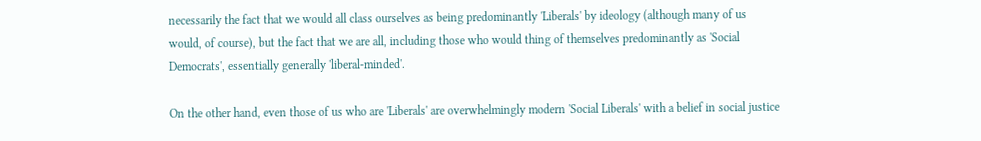necessarily the fact that we would all class ourselves as being predominantly 'Liberals' by ideology (although many of us would, of course), but the fact that we are all, including those who would thing of themselves predominantly as 'Social Democrats', essentially generally 'liberal-minded'.

On the other hand, even those of us who are 'Liberals' are overwhelmingly modern 'Social Liberals' with a belief in social justice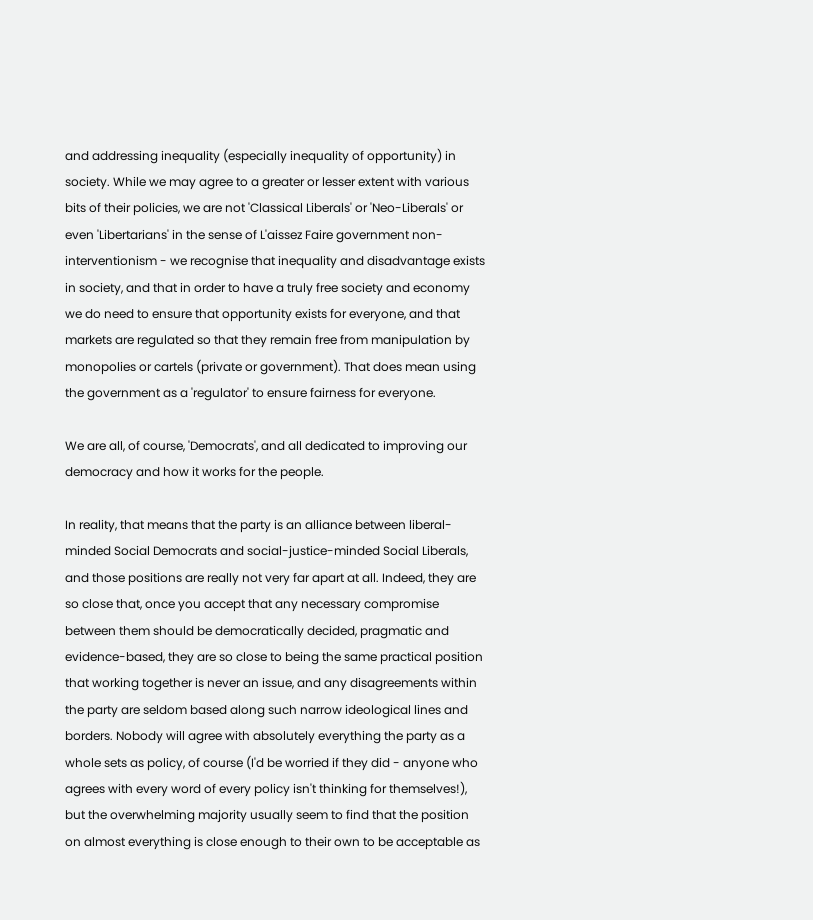and addressing inequality (especially inequality of opportunity) in society. While we may agree to a greater or lesser extent with various bits of their policies, we are not 'Classical Liberals' or 'Neo-Liberals' or even 'Libertarians' in the sense of L'aissez Faire government non-interventionism - we recognise that inequality and disadvantage exists in society, and that in order to have a truly free society and economy we do need to ensure that opportunity exists for everyone, and that markets are regulated so that they remain free from manipulation by monopolies or cartels (private or government). That does mean using the government as a 'regulator' to ensure fairness for everyone.

We are all, of course, 'Democrats', and all dedicated to improving our democracy and how it works for the people.

In reality, that means that the party is an alliance between liberal-minded Social Democrats and social-justice-minded Social Liberals, and those positions are really not very far apart at all. Indeed, they are so close that, once you accept that any necessary compromise between them should be democratically decided, pragmatic and evidence-based, they are so close to being the same practical position that working together is never an issue, and any disagreements within the party are seldom based along such narrow ideological lines and borders. Nobody will agree with absolutely everything the party as a whole sets as policy, of course (I'd be worried if they did - anyone who agrees with every word of every policy isn't thinking for themselves!), but the overwhelming majority usually seem to find that the position on almost everything is close enough to their own to be acceptable as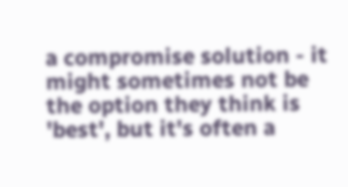a compromise solution - it might sometimes not be the option they think is 'best', but it's often a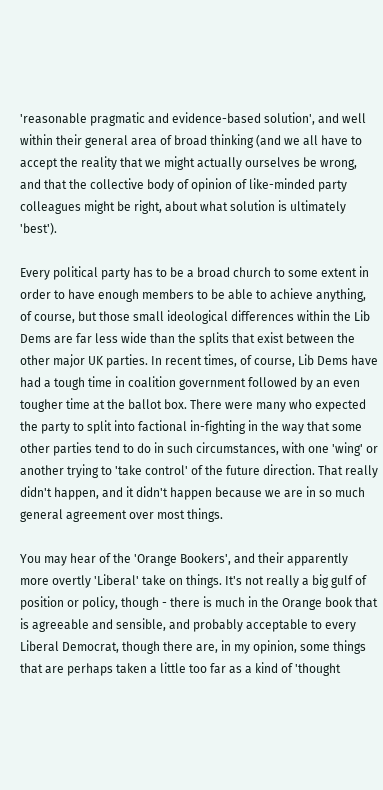'reasonable pragmatic and evidence-based solution', and well within their general area of broad thinking (and we all have to accept the reality that we might actually ourselves be wrong, and that the collective body of opinion of like-minded party colleagues might be right, about what solution is ultimately 'best').

Every political party has to be a broad church to some extent in order to have enough members to be able to achieve anything, of course, but those small ideological differences within the Lib Dems are far less wide than the splits that exist between the other major UK parties. In recent times, of course, Lib Dems have had a tough time in coalition government followed by an even tougher time at the ballot box. There were many who expected the party to split into factional in-fighting in the way that some other parties tend to do in such circumstances, with one 'wing' or another trying to 'take control' of the future direction. That really didn't happen, and it didn't happen because we are in so much general agreement over most things.

You may hear of the 'Orange Bookers', and their apparently more overtly 'Liberal' take on things. It's not really a big gulf of position or policy, though - there is much in the Orange book that is agreeable and sensible, and probably acceptable to every Liberal Democrat, though there are, in my opinion, some things that are perhaps taken a little too far as a kind of 'thought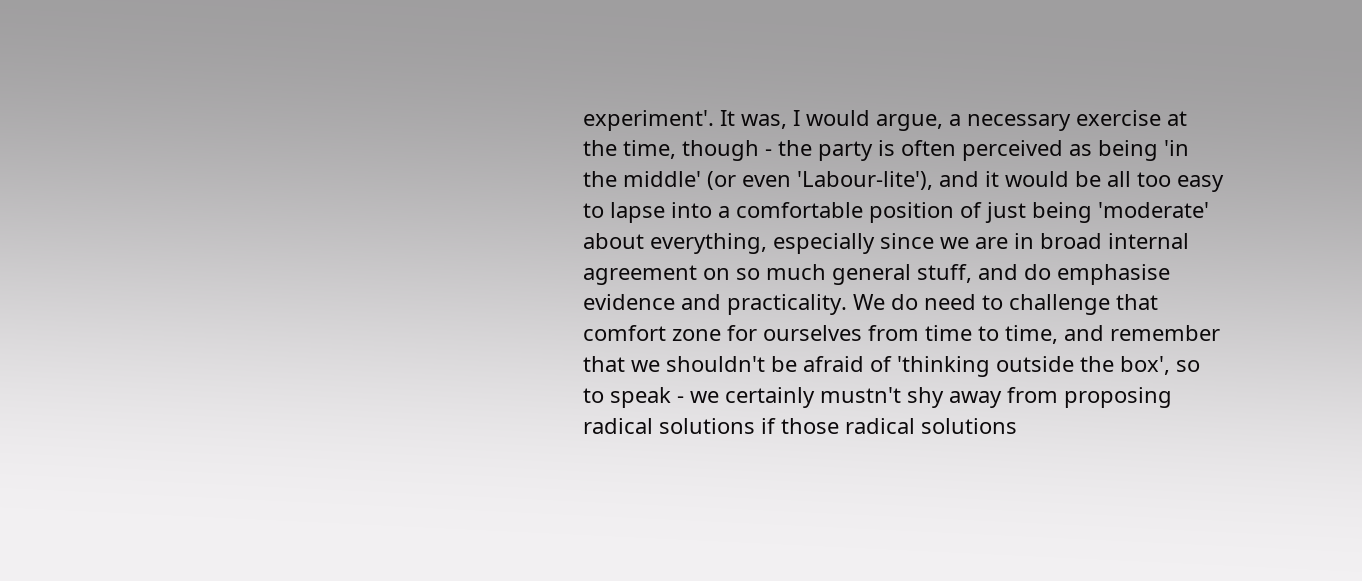experiment'. It was, I would argue, a necessary exercise at the time, though - the party is often perceived as being 'in the middle' (or even 'Labour-lite'), and it would be all too easy to lapse into a comfortable position of just being 'moderate' about everything, especially since we are in broad internal agreement on so much general stuff, and do emphasise evidence and practicality. We do need to challenge that comfort zone for ourselves from time to time, and remember that we shouldn't be afraid of 'thinking outside the box', so to speak - we certainly mustn't shy away from proposing radical solutions if those radical solutions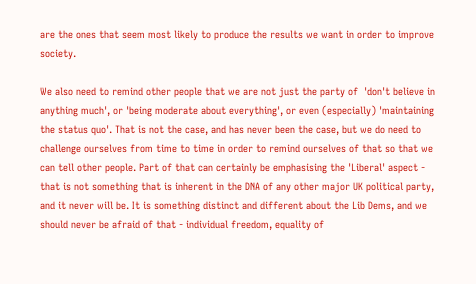are the ones that seem most likely to produce the results we want in order to improve society.

We also need to remind other people that we are not just the party of  'don't believe in anything much', or 'being moderate about everything', or even (especially) 'maintaining the status quo'. That is not the case, and has never been the case, but we do need to challenge ourselves from time to time in order to remind ourselves of that so that we can tell other people. Part of that can certainly be emphasising the 'Liberal' aspect - that is not something that is inherent in the DNA of any other major UK political party, and it never will be. It is something distinct and different about the Lib Dems, and we should never be afraid of that - individual freedom, equality of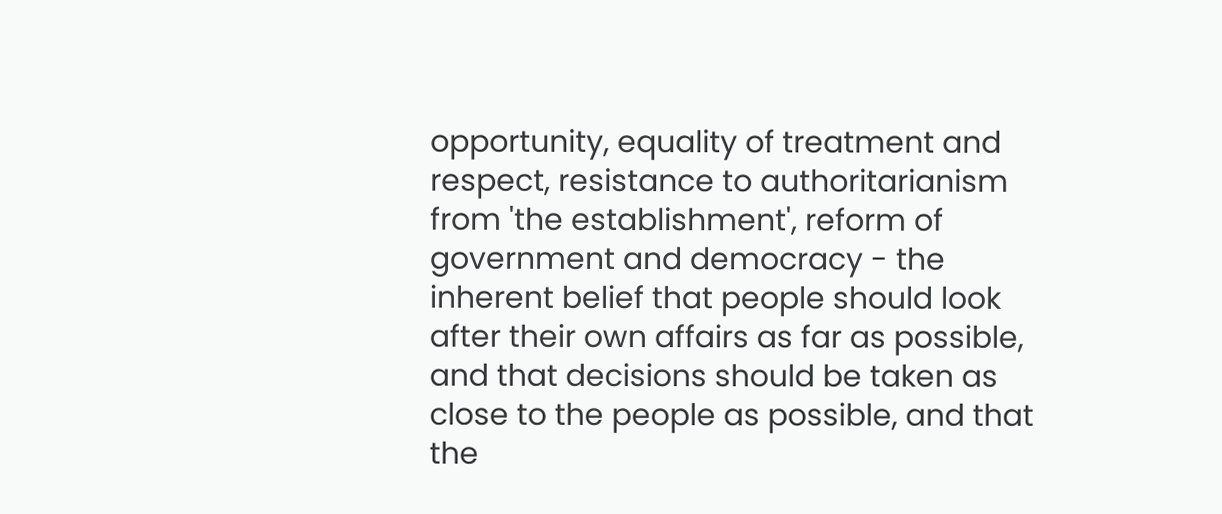opportunity, equality of treatment and respect, resistance to authoritarianism from 'the establishment', reform of government and democracy - the inherent belief that people should look after their own affairs as far as possible, and that decisions should be taken as close to the people as possible, and that the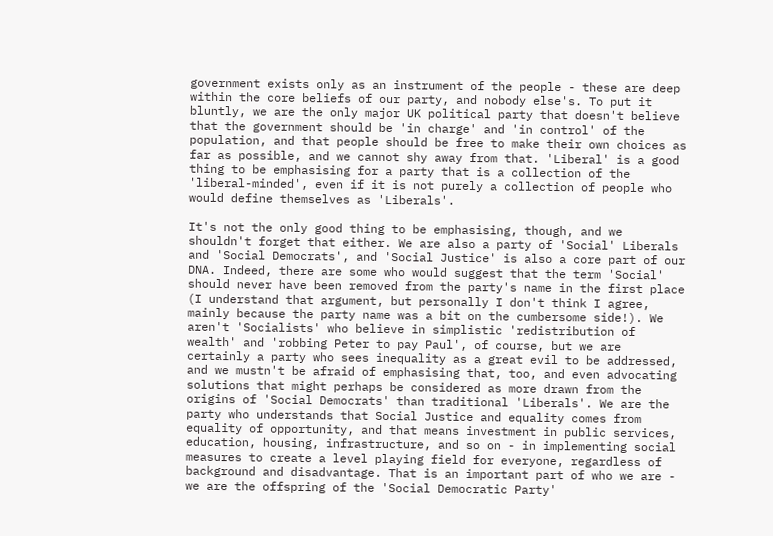government exists only as an instrument of the people - these are deep within the core beliefs of our party, and nobody else's. To put it bluntly, we are the only major UK political party that doesn't believe that the government should be 'in charge' and 'in control' of the population, and that people should be free to make their own choices as far as possible, and we cannot shy away from that. 'Liberal' is a good thing to be emphasising for a party that is a collection of the 'liberal-minded', even if it is not purely a collection of people who would define themselves as 'Liberals'.

It's not the only good thing to be emphasising, though, and we shouldn't forget that either. We are also a party of 'Social' Liberals and 'Social Democrats', and 'Social Justice' is also a core part of our DNA. Indeed, there are some who would suggest that the term 'Social' should never have been removed from the party's name in the first place (I understand that argument, but personally I don't think I agree, mainly because the party name was a bit on the cumbersome side!). We aren't 'Socialists' who believe in simplistic 'redistribution of wealth' and 'robbing Peter to pay Paul', of course, but we are certainly a party who sees inequality as a great evil to be addressed, and we mustn't be afraid of emphasising that, too, and even advocating solutions that might perhaps be considered as more drawn from the origins of 'Social Democrats' than traditional 'Liberals'. We are the party who understands that Social Justice and equality comes from equality of opportunity, and that means investment in public services, education, housing, infrastructure, and so on - in implementing social measures to create a level playing field for everyone, regardless of background and disadvantage. That is an important part of who we are - we are the offspring of the 'Social Democratic Party'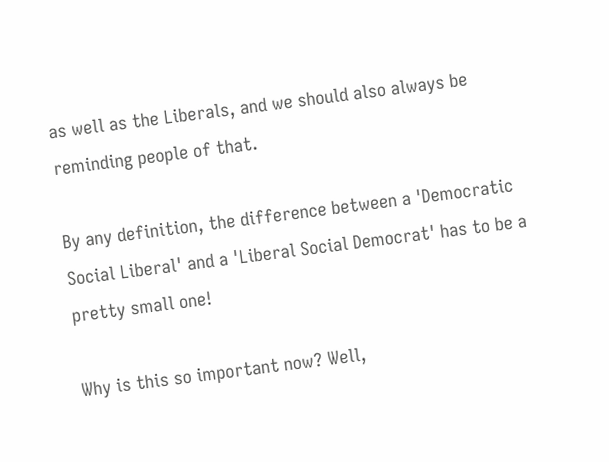as well as the Liberals, and we should also always be reminding people of that.

By any definition, the difference between a 'Democratic Social Liberal' and a 'Liberal Social Democrat' has to be a pretty small one!

Why is this so important now? Well,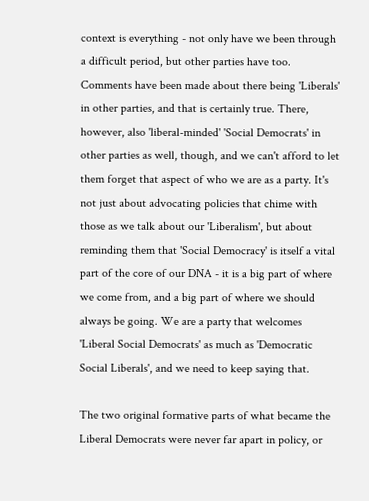context is everything - not only have we been through a difficult period, but other parties have too. Comments have been made about there being 'Liberals' in other parties, and that is certainly true. There, however, also 'liberal-minded' 'Social Democrats' in other parties as well, though, and we can't afford to let them forget that aspect of who we are as a party. It's not just about advocating policies that chime with those as we talk about our 'Liberalism', but about reminding them that 'Social Democracy' is itself a vital part of the core of our DNA - it is a big part of where we come from, and a big part of where we should always be going. We are a party that welcomes 'Liberal Social Democrats' as much as 'Democratic Social Liberals', and we need to keep saying that.

The two original formative parts of what became the Liberal Democrats were never far apart in policy, or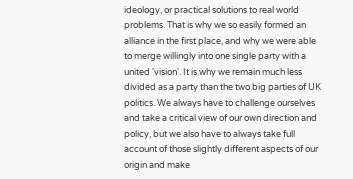ideology, or practical solutions to real world problems. That is why we so easily formed an alliance in the first place, and why we were able to merge willingly into one single party with a united 'vision'. It is why we remain much less divided as a party than the two big parties of UK politics. We always have to challenge ourselves and take a critical view of our own direction and policy, but we also have to always take full account of those slightly different aspects of our origin and make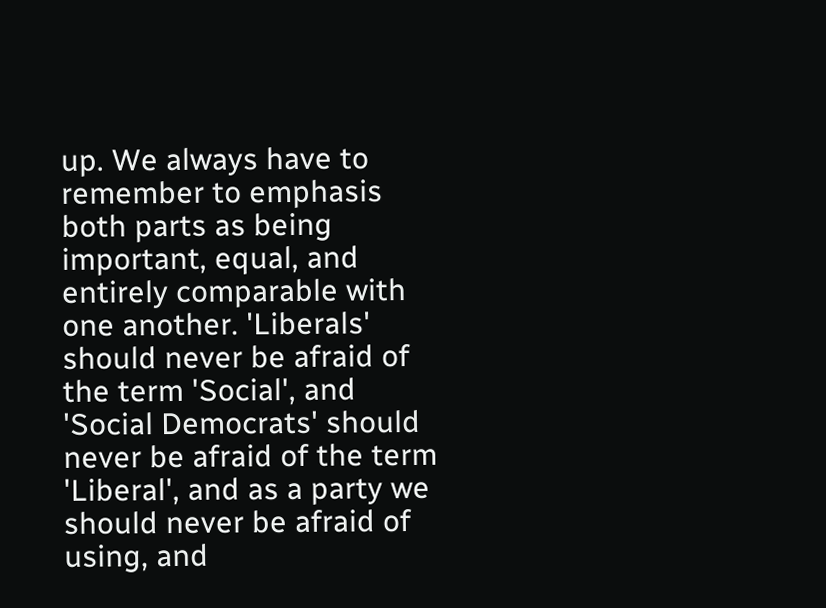up. We always have to remember to emphasis both parts as being important, equal, and entirely comparable with one another. 'Liberals' should never be afraid of the term 'Social', and 'Social Democrats' should never be afraid of the term 'Liberal', and as a party we should never be afraid of using, and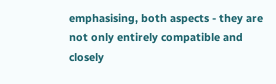emphasising, both aspects - they are not only entirely compatible and closely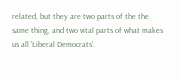related, but they are two parts of the the same thing, and two vital parts of what makes us all 'Liberal Democrats'.